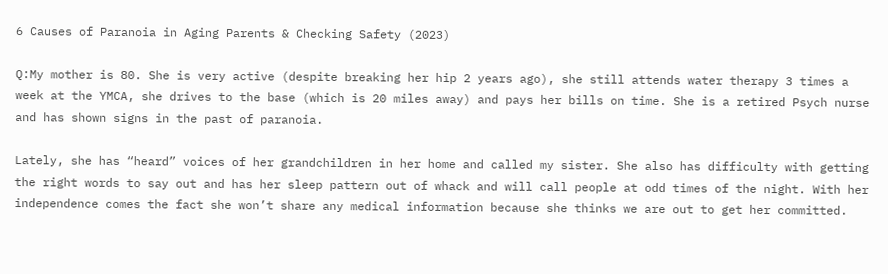6 Causes of Paranoia in Aging Parents & Checking Safety (2023)

Q:My mother is 80. She is very active (despite breaking her hip 2 years ago), she still attends water therapy 3 times a week at the YMCA, she drives to the base (which is 20 miles away) and pays her bills on time. She is a retired Psych nurse and has shown signs in the past of paranoia.

Lately, she has “heard” voices of her grandchildren in her home and called my sister. She also has difficulty with getting the right words to say out and has her sleep pattern out of whack and will call people at odd times of the night. With her independence comes the fact she won’t share any medical information because she thinks we are out to get her committed.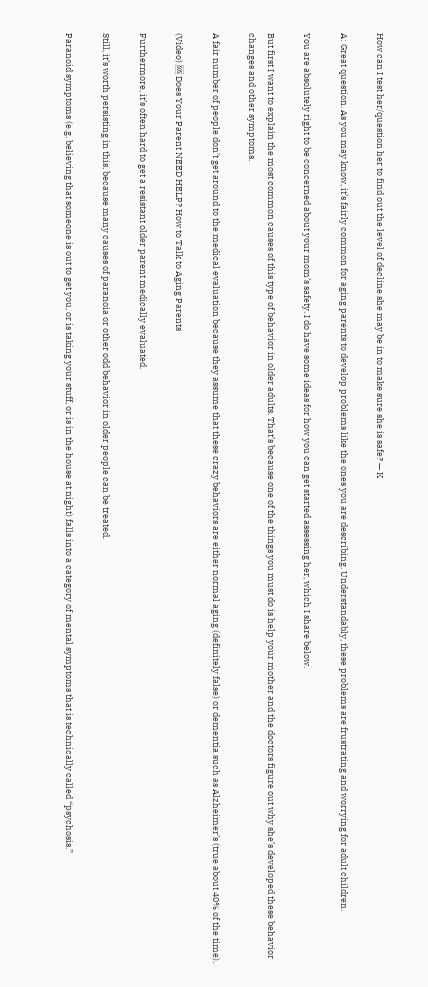How can I test her/question her to find out the level of decline she may be in to make sure she is safe? — K

A: Great question. As you may know, it’s fairly common for aging parents to develop problems like the ones you are describing. Understandably, these problems are frustrating and worrying for adult children.

You are absolutely right to be concerned about your mom’s safety. I do have some ideas for how you can get started assessing her, which I share below.

But first I want to explain the most common causes of this type of behavior in older adults. That’s because one of the things you must do is help your mother and the doctors figure out why she’s developed these behavior changes and other symptoms.

A fair number of people don’t get around to the medical evaluation because they assume that these crazy behaviors are either normal aging (definitely false) or dementia such as Alzheimer’s (true about 40% of the time).

(Video) 🆘 Does Your Parent NEED HELP? How to Talk to Aging Parents

Furthermore, it’s often hard to get a resistant older parent medically evaluated.

Still, it’s worth persisting in this, because many causes of paranoia or other odd behavior in older people can be treated.

Paranoid symptoms (e.g. believing that someone is out to get you, or is taking your stuff, or is in the house at night) falls into a category of mental symptoms that is technically called “psychosis.”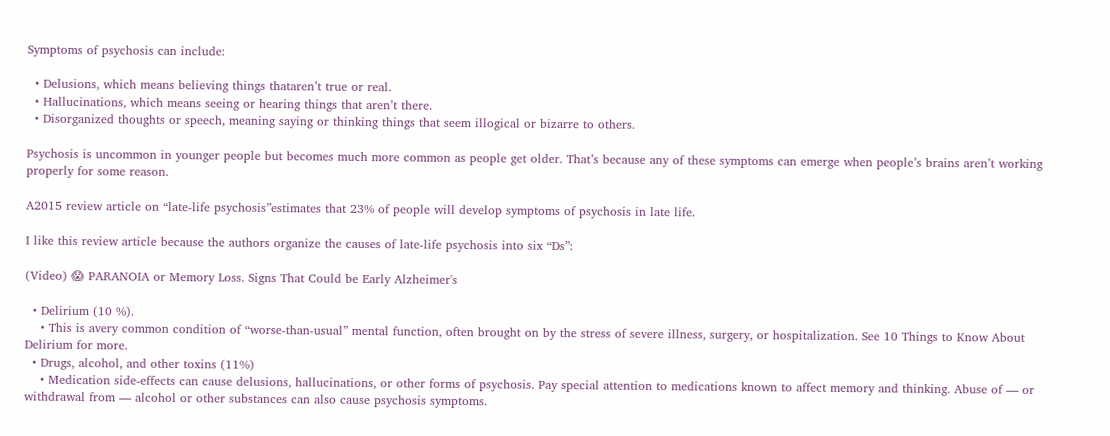Symptoms of psychosis can include:

  • Delusions, which means believing things thataren’t true or real.
  • Hallucinations, which means seeing or hearing things that aren’t there.
  • Disorganized thoughts or speech, meaning saying or thinking things that seem illogical or bizarre to others.

Psychosis is uncommon in younger people but becomes much more common as people get older. That’s because any of these symptoms can emerge when people’s brains aren’t working properly for some reason.

A2015 review article on “late-life psychosis”estimates that 23% of people will develop symptoms of psychosis in late life.

I like this review article because the authors organize the causes of late-life psychosis into six “Ds”:

(Video) 😱 PARANOIA or Memory Loss. Signs That Could be Early Alzheimer's

  • Delirium (10 %).
    • This is avery common condition of “worse-than-usual” mental function, often brought on by the stress of severe illness, surgery, or hospitalization. See 10 Things to Know About Delirium for more.
  • Drugs, alcohol, and other toxins (11%)
    • Medication side-effects can cause delusions, hallucinations, or other forms of psychosis. Pay special attention to medications known to affect memory and thinking. Abuse of — or withdrawal from — alcohol or other substances can also cause psychosis symptoms.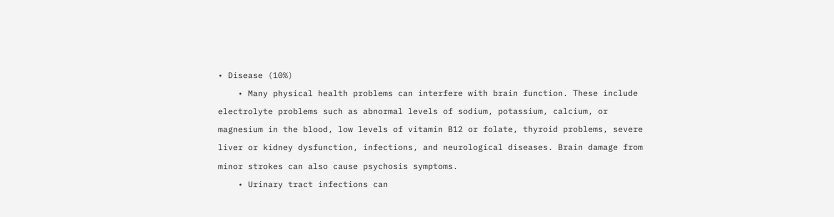• Disease (10%)
    • Many physical health problems can interfere with brain function. These include electrolyte problems such as abnormal levels of sodium, potassium, calcium, or magnesium in the blood, low levels of vitamin B12 or folate, thyroid problems, severe liver or kidney dysfunction, infections, and neurological diseases. Brain damage from minor strokes can also cause psychosis symptoms.
    • Urinary tract infections can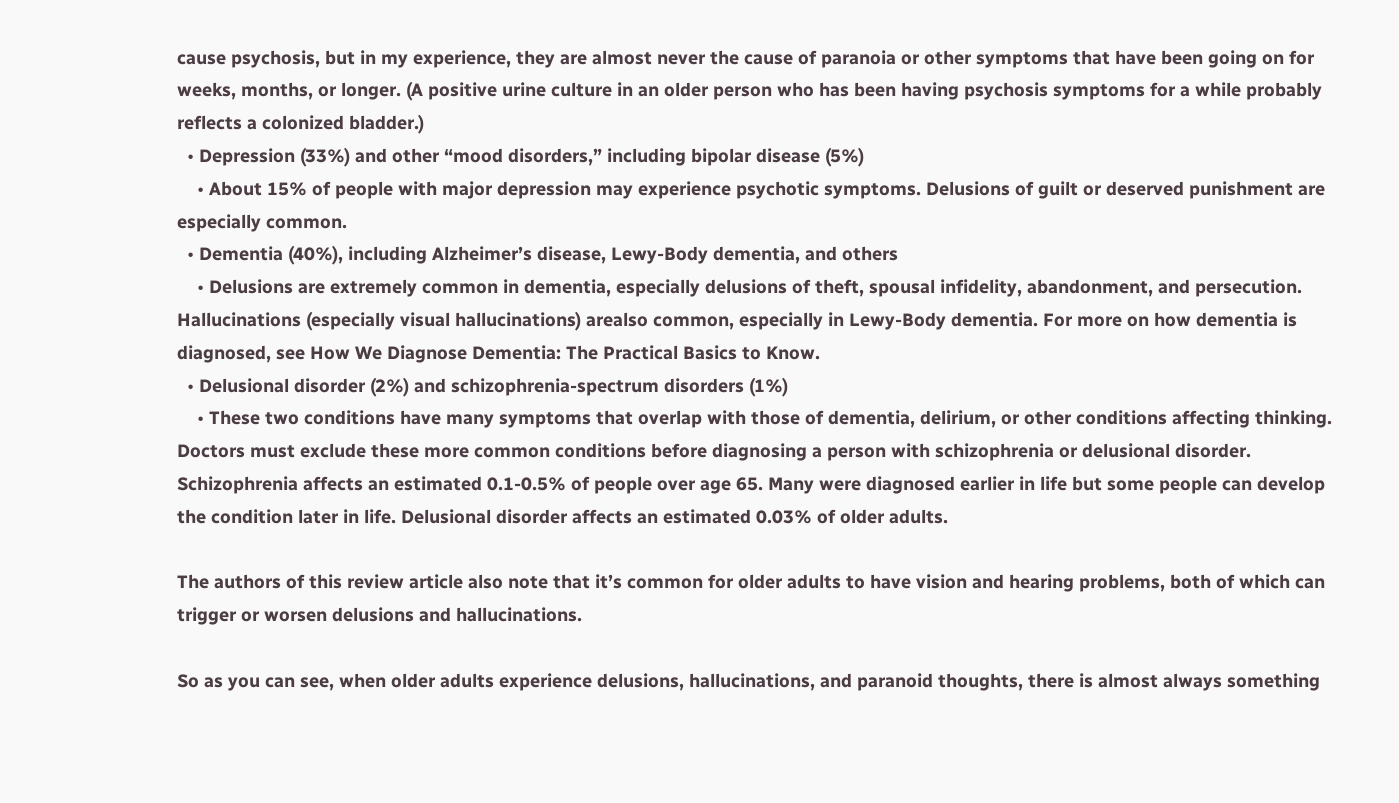cause psychosis, but in my experience, they are almost never the cause of paranoia or other symptoms that have been going on for weeks, months, or longer. (A positive urine culture in an older person who has been having psychosis symptoms for a while probably reflects a colonized bladder.)
  • Depression (33%) and other “mood disorders,” including bipolar disease (5%)
    • About 15% of people with major depression may experience psychotic symptoms. Delusions of guilt or deserved punishment are especially common.
  • Dementia (40%), including Alzheimer’s disease, Lewy-Body dementia, and others
    • Delusions are extremely common in dementia, especially delusions of theft, spousal infidelity, abandonment, and persecution. Hallucinations (especially visual hallucinations) arealso common, especially in Lewy-Body dementia. For more on how dementia is diagnosed, see How We Diagnose Dementia: The Practical Basics to Know.
  • Delusional disorder (2%) and schizophrenia-spectrum disorders (1%)
    • These two conditions have many symptoms that overlap with those of dementia, delirium, or other conditions affecting thinking. Doctors must exclude these more common conditions before diagnosing a person with schizophrenia or delusional disorder. Schizophrenia affects an estimated 0.1-0.5% of people over age 65. Many were diagnosed earlier in life but some people can develop the condition later in life. Delusional disorder affects an estimated 0.03% of older adults.

The authors of this review article also note that it’s common for older adults to have vision and hearing problems, both of which can trigger or worsen delusions and hallucinations.

So as you can see, when older adults experience delusions, hallucinations, and paranoid thoughts, there is almost always something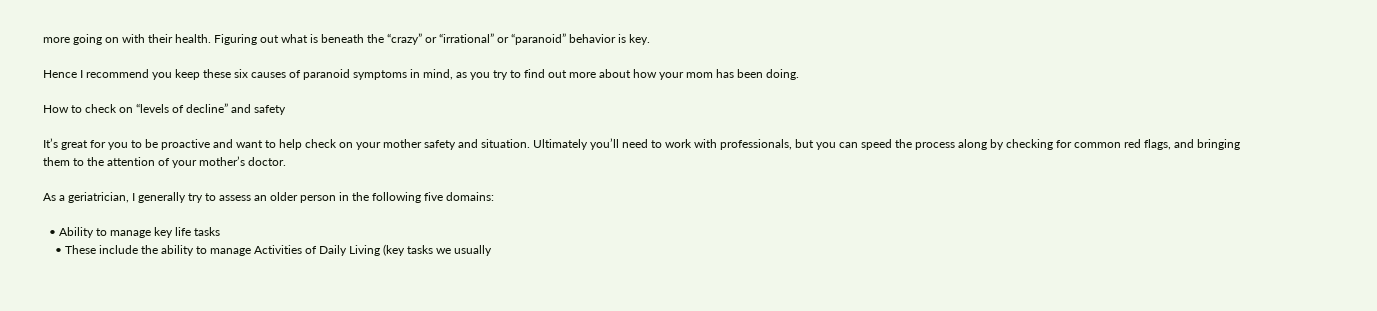more going on with their health. Figuring out what is beneath the “crazy” or “irrational” or “paranoid” behavior is key.

Hence I recommend you keep these six causes of paranoid symptoms in mind, as you try to find out more about how your mom has been doing.

How to check on “levels of decline” and safety

It’s great for you to be proactive and want to help check on your mother safety and situation. Ultimately you’ll need to work with professionals, but you can speed the process along by checking for common red flags, and bringing them to the attention of your mother’s doctor.

As a geriatrician, I generally try to assess an older person in the following five domains:

  • Ability to manage key life tasks
    • These include the ability to manage Activities of Daily Living (key tasks we usually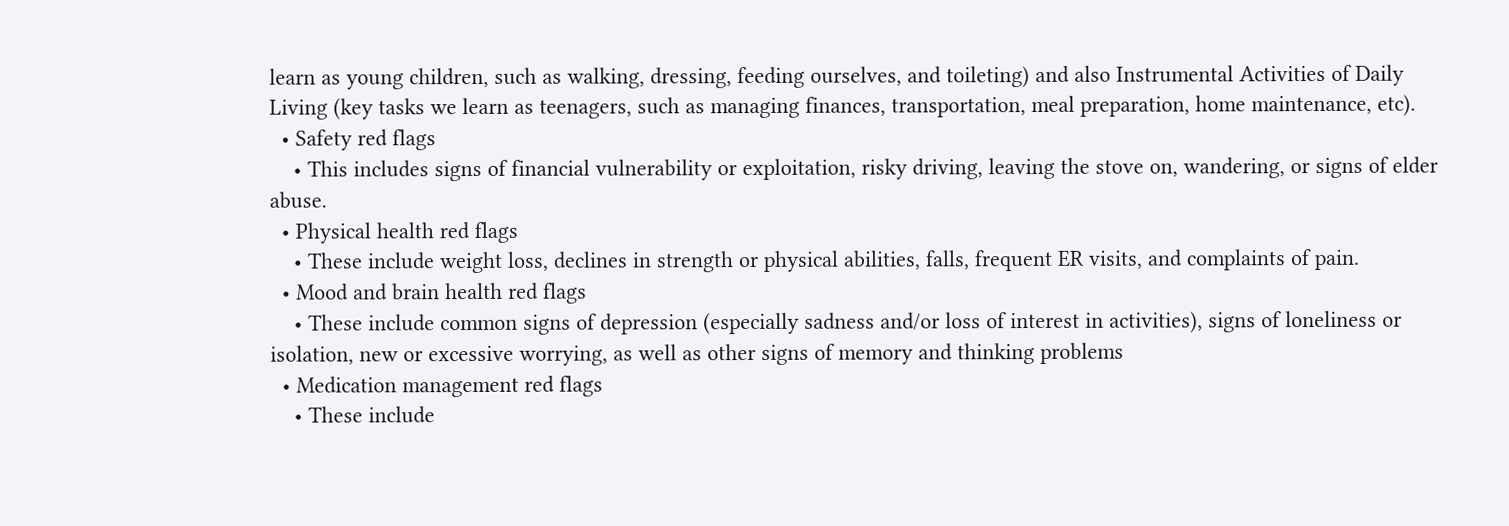learn as young children, such as walking, dressing, feeding ourselves, and toileting) and also Instrumental Activities of Daily Living (key tasks we learn as teenagers, such as managing finances, transportation, meal preparation, home maintenance, etc).
  • Safety red flags
    • This includes signs of financial vulnerability or exploitation, risky driving, leaving the stove on, wandering, or signs of elder abuse.
  • Physical health red flags
    • These include weight loss, declines in strength or physical abilities, falls, frequent ER visits, and complaints of pain.
  • Mood and brain health red flags
    • These include common signs of depression (especially sadness and/or loss of interest in activities), signs of loneliness or isolation, new or excessive worrying, as well as other signs of memory and thinking problems
  • Medication management red flags
    • These include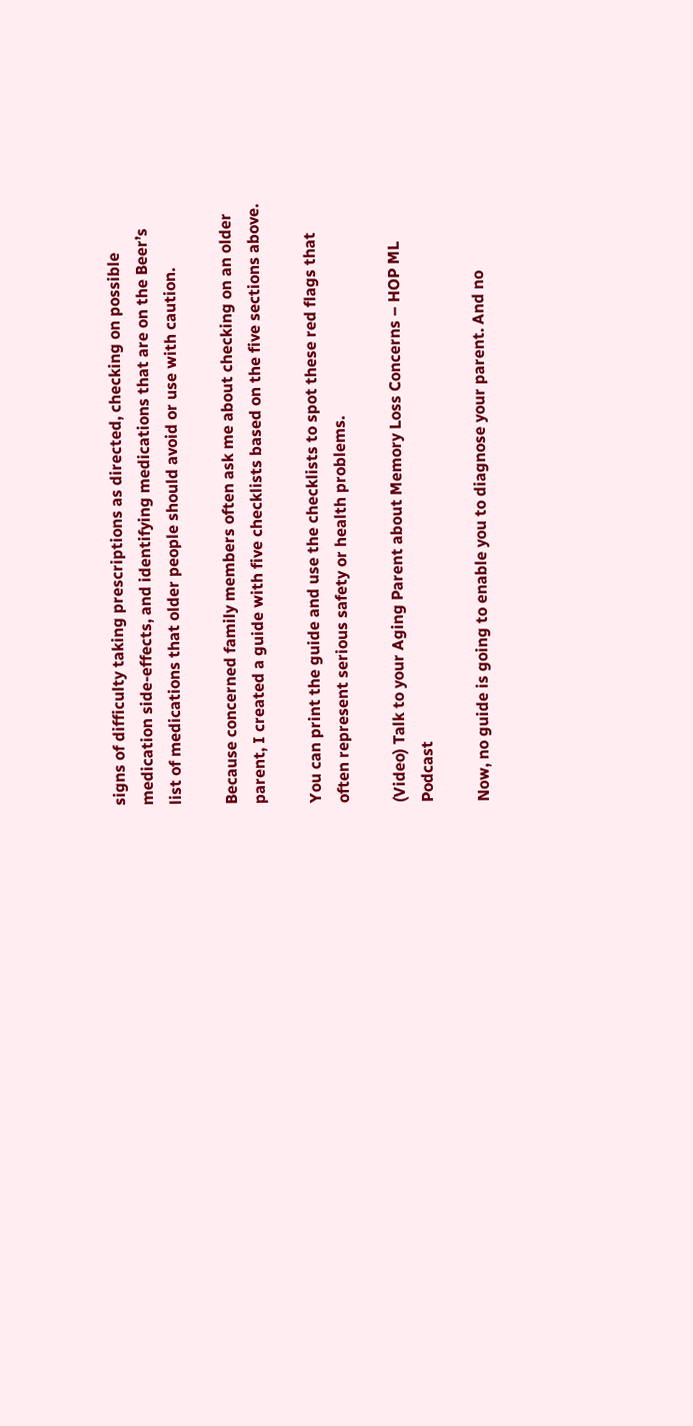signs of difficulty taking prescriptions as directed, checking on possible medication side-effects, and identifying medications that are on the Beer’s list of medications that older people should avoid or use with caution.

Because concerned family members often ask me about checking on an older parent, I created a guide with five checklists based on the five sections above.

You can print the guide and use the checklists to spot these red flags that often represent serious safety or health problems.

(Video) Talk to your Aging Parent about Memory Loss Concerns – HOP ML Podcast

Now, no guide is going to enable you to diagnose your parent. And no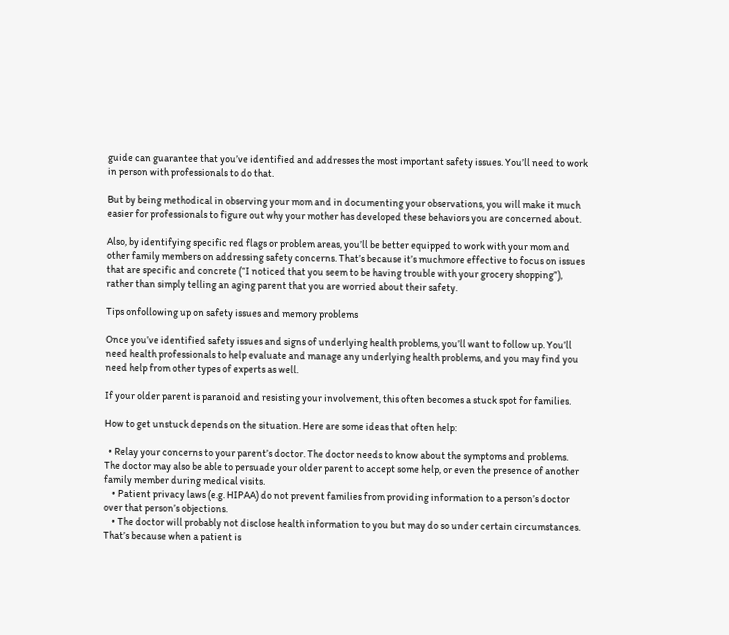guide can guarantee that you’ve identified and addresses the most important safety issues. You’ll need to work in person with professionals to do that.

But by being methodical in observing your mom and in documenting your observations, you will make it much easier for professionals to figure out why your mother has developed these behaviors you are concerned about.

Also, by identifying specific red flags or problem areas, you’ll be better equipped to work with your mom and other family members on addressing safety concerns. That’s because it’s muchmore effective to focus on issues that are specific and concrete (“I noticed that you seem to be having trouble with your grocery shopping”), rather than simply telling an aging parent that you are worried about their safety.

Tips onfollowing up on safety issues and memory problems

Once you’ve identified safety issues and signs of underlying health problems, you’ll want to follow up. You’ll need health professionals to help evaluate and manage any underlying health problems, and you may find you need help from other types of experts as well.

If your older parent is paranoid and resisting your involvement, this often becomes a stuck spot for families.

How to get unstuck depends on the situation. Here are some ideas that often help:

  • Relay your concerns to your parent’s doctor. The doctor needs to know about the symptoms and problems. The doctor may also be able to persuade your older parent to accept some help, or even the presence of another family member during medical visits.
    • Patient privacy laws (e.g. HIPAA) do not prevent families from providing information to a person’s doctor over that person’s objections.
    • The doctor will probably not disclose health information to you but may do so under certain circumstances. That’s because when a patient is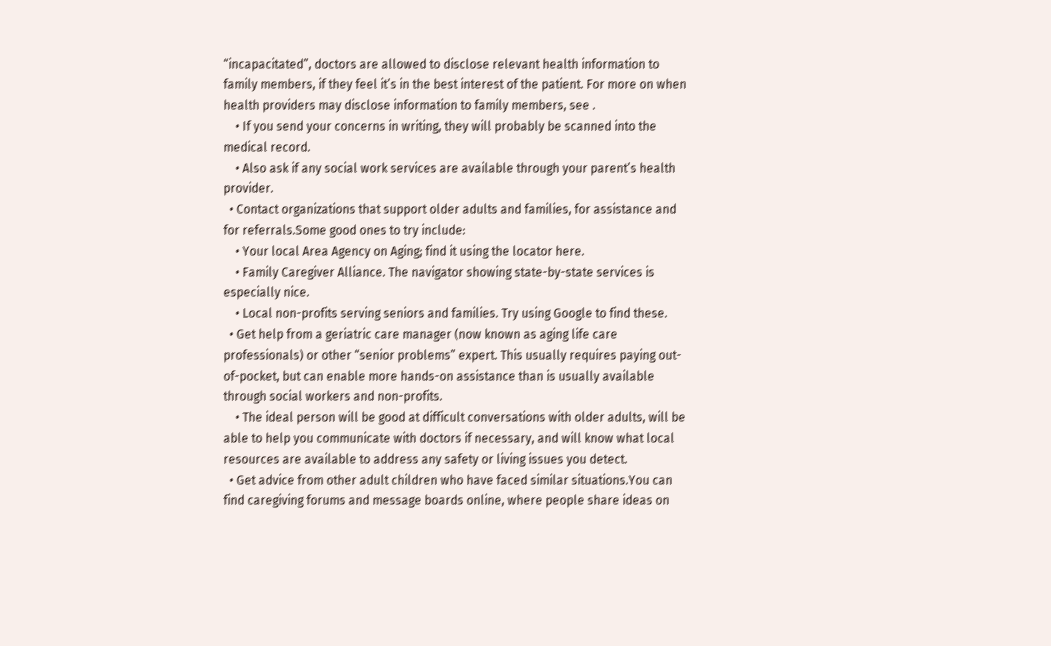“incapacitated”, doctors are allowed to disclose relevant health information to family members, if they feel it’s in the best interest of the patient. For more on when health providers may disclose information to family members, see .
    • If you send your concerns in writing, they will probably be scanned into the medical record.
    • Also ask if any social work services are available through your parent’s health provider.
  • Contact organizations that support older adults and families, for assistance and for referrals.Some good ones to try include:
    • Your local Area Agency on Aging; find it using the locator here.
    • Family Caregiver Alliance. The navigator showing state-by-state services is especially nice.
    • Local non-profits serving seniors and families. Try using Google to find these.
  • Get help from a geriatric care manager (now known as aging life care professionals) or other “senior problems” expert. This usually requires paying out-of-pocket, but can enable more hands-on assistance than is usually available through social workers and non-profits.
    • The ideal person will be good at difficult conversations with older adults, will be able to help you communicate with doctors if necessary, and will know what local resources are available to address any safety or living issues you detect.
  • Get advice from other adult children who have faced similar situations.You can find caregiving forums and message boards online, where people share ideas on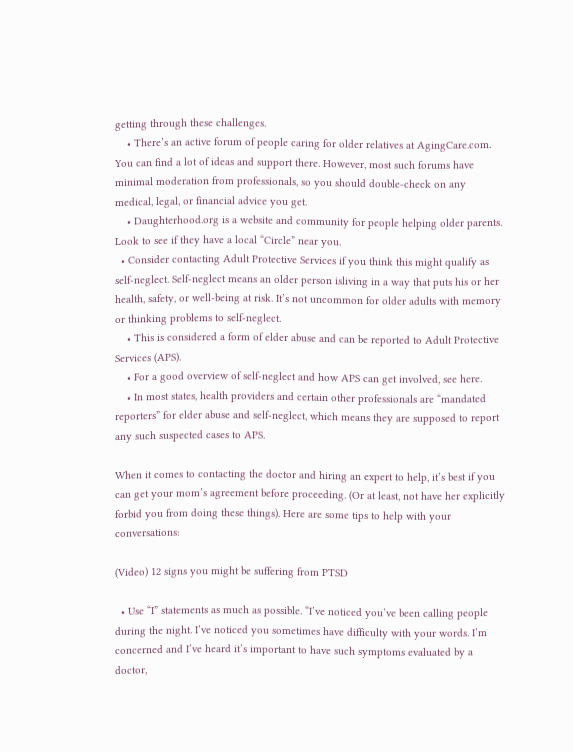getting through these challenges.
    • There’s an active forum of people caring for older relatives at AgingCare.com. You can find a lot of ideas and support there. However, most such forums have minimal moderation from professionals, so you should double-check on any medical, legal, or financial advice you get.
    • Daughterhood.org is a website and community for people helping older parents. Look to see if they have a local “Circle” near you.
  • Consider contacting Adult Protective Services if you think this might qualify as self-neglect. Self-neglect means an older person isliving in a way that puts his or her health, safety, or well-being at risk. It’s not uncommon for older adults with memory or thinking problems to self-neglect.
    • This is considered a form of elder abuse and can be reported to Adult Protective Services (APS).
    • For a good overview of self-neglect and how APS can get involved, see here.
    • In most states, health providers and certain other professionals are “mandated reporters” for elder abuse and self-neglect, which means they are supposed to report any such suspected cases to APS.

When it comes to contacting the doctor and hiring an expert to help, it’s best if you can get your mom’s agreement before proceeding. (Or at least, not have her explicitly forbid you from doing these things). Here are some tips to help with your conversations:

(Video) 12 signs you might be suffering from PTSD

  • Use “I” statements as much as possible. “I’ve noticed you’ve been calling people during the night. I’ve noticed you sometimes have difficulty with your words. I’m concerned and I’ve heard it’s important to have such symptoms evaluated by a doctor,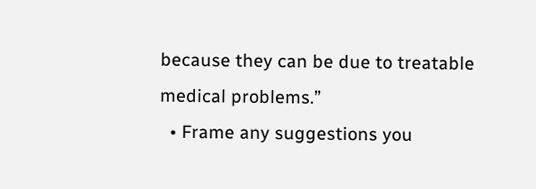because they can be due to treatable medical problems.”
  • Frame any suggestions you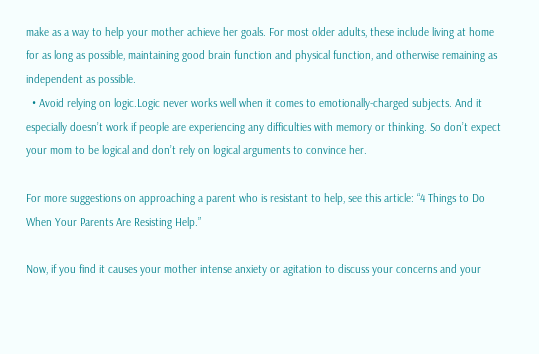make as a way to help your mother achieve her goals. For most older adults, these include living at home for as long as possible, maintaining good brain function and physical function, and otherwise remaining as independent as possible.
  • Avoid relying on logic.Logic never works well when it comes to emotionally-charged subjects. And it especially doesn’t work if people are experiencing any difficulties with memory or thinking. So don’t expect your mom to be logical and don’t rely on logical arguments to convince her.

For more suggestions on approaching a parent who is resistant to help, see this article: “4 Things to Do When Your Parents Are Resisting Help.”

Now, if you find it causes your mother intense anxiety or agitation to discuss your concerns and your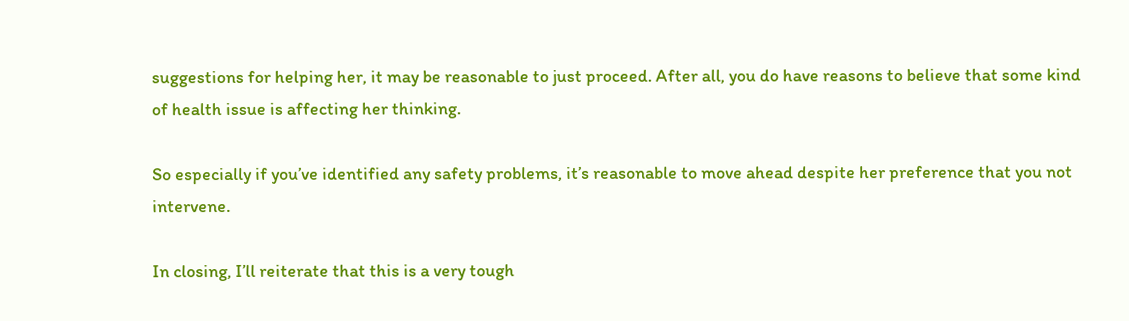suggestions for helping her, it may be reasonable to just proceed. After all, you do have reasons to believe that some kind of health issue is affecting her thinking.

So especially if you’ve identified any safety problems, it’s reasonable to move ahead despite her preference that you not intervene.

In closing, I’ll reiterate that this is a very tough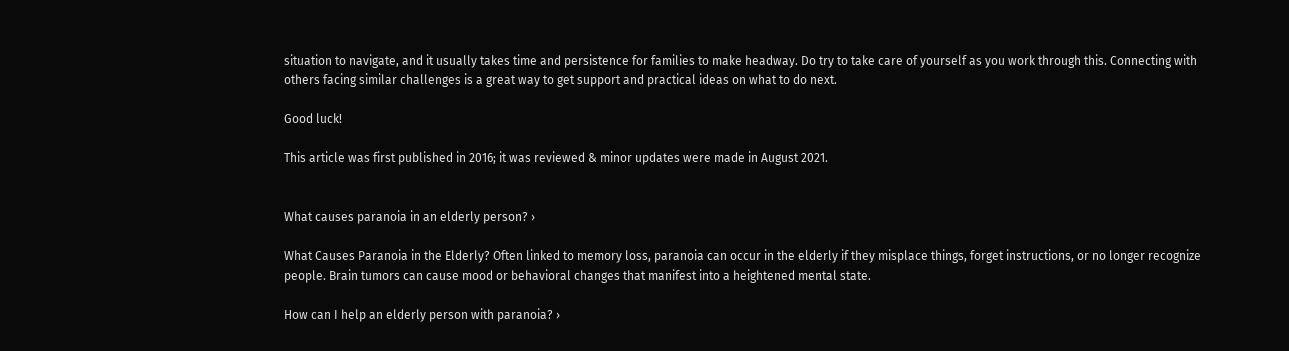situation to navigate, and it usually takes time and persistence for families to make headway. Do try to take care of yourself as you work through this. Connecting with others facing similar challenges is a great way to get support and practical ideas on what to do next.

Good luck!

This article was first published in 2016; it was reviewed & minor updates were made in August 2021.


What causes paranoia in an elderly person? ›

What Causes Paranoia in the Elderly? Often linked to memory loss, paranoia can occur in the elderly if they misplace things, forget instructions, or no longer recognize people. Brain tumors can cause mood or behavioral changes that manifest into a heightened mental state.

How can I help an elderly person with paranoia? ›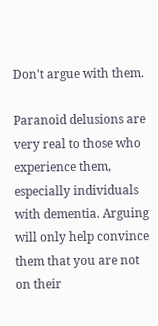Don't argue with them.

Paranoid delusions are very real to those who experience them, especially individuals with dementia. Arguing will only help convince them that you are not on their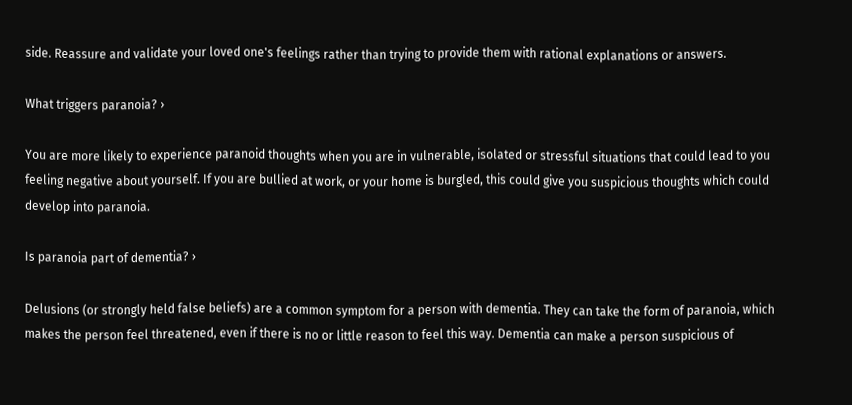side. Reassure and validate your loved one's feelings rather than trying to provide them with rational explanations or answers.

What triggers paranoia? ›

You are more likely to experience paranoid thoughts when you are in vulnerable, isolated or stressful situations that could lead to you feeling negative about yourself. If you are bullied at work, or your home is burgled, this could give you suspicious thoughts which could develop into paranoia.

Is paranoia part of dementia? ›

Delusions (or strongly held false beliefs) are a common symptom for a person with dementia. They can take the form of paranoia, which makes the person feel threatened, even if there is no or little reason to feel this way. Dementia can make a person suspicious of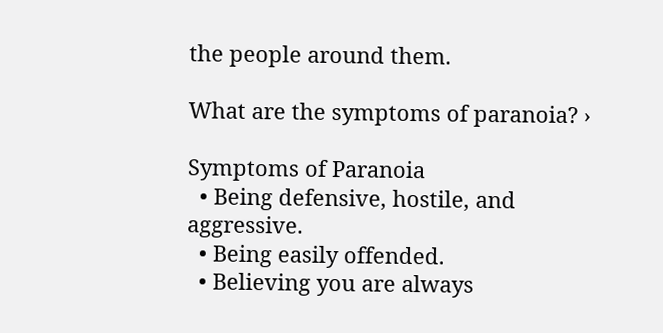the people around them.

What are the symptoms of paranoia? ›

Symptoms of Paranoia
  • Being defensive, hostile, and aggressive.
  • Being easily offended.
  • Believing you are always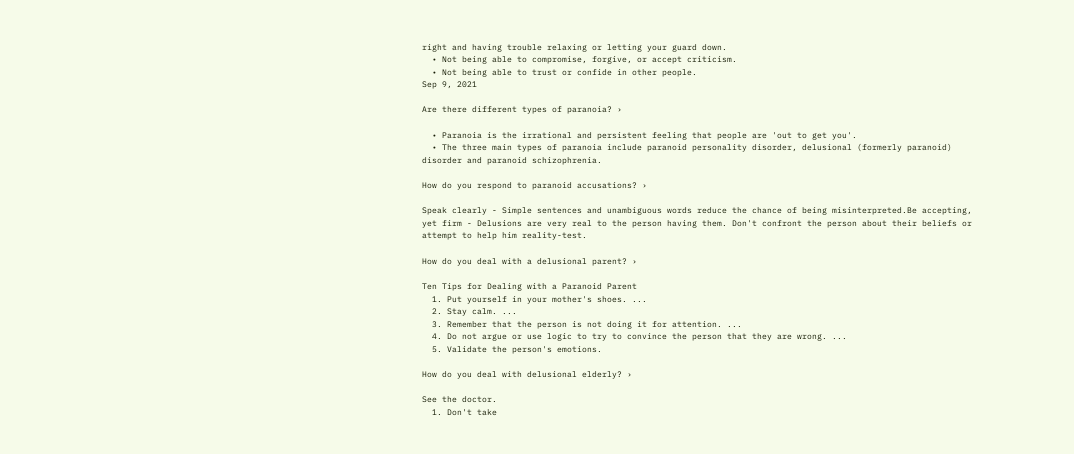right and having trouble relaxing or letting your guard down.
  • Not being able to compromise, forgive, or accept criticism.
  • Not being able to trust or confide in other people.
Sep 9, 2021

Are there different types of paranoia? ›

  • Paranoia is the irrational and persistent feeling that people are 'out to get you'.
  • The three main types of paranoia include paranoid personality disorder, delusional (formerly paranoid) disorder and paranoid schizophrenia.

How do you respond to paranoid accusations? ›

Speak clearly - Simple sentences and unambiguous words reduce the chance of being misinterpreted.Be accepting, yet firm - Delusions are very real to the person having them. Don't confront the person about their beliefs or attempt to help him reality-test.

How do you deal with a delusional parent? ›

Ten Tips for Dealing with a Paranoid Parent
  1. Put yourself in your mother's shoes. ...
  2. Stay calm. ...
  3. Remember that the person is not doing it for attention. ...
  4. Do not argue or use logic to try to convince the person that they are wrong. ...
  5. Validate the person's emotions.

How do you deal with delusional elderly? ›

See the doctor.
  1. Don't take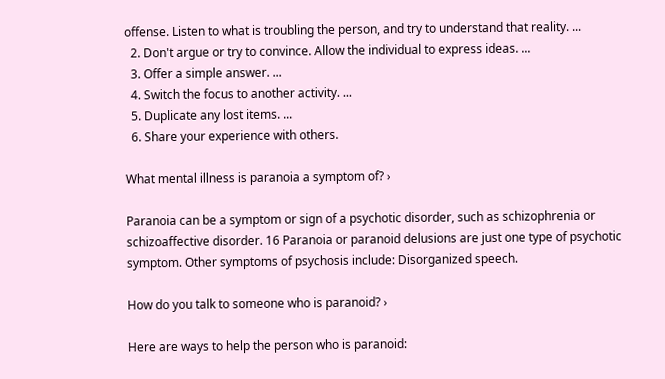offense. Listen to what is troubling the person, and try to understand that reality. ...
  2. Don't argue or try to convince. Allow the individual to express ideas. ...
  3. Offer a simple answer. ...
  4. Switch the focus to another activity. ...
  5. Duplicate any lost items. ...
  6. Share your experience with others.

What mental illness is paranoia a symptom of? ›

Paranoia can be a symptom or sign of a psychotic disorder, such as schizophrenia or schizoaffective disorder. 16 Paranoia or paranoid delusions are just one type of psychotic symptom. Other symptoms of psychosis include: Disorganized speech.

How do you talk to someone who is paranoid? ›

Here are ways to help the person who is paranoid: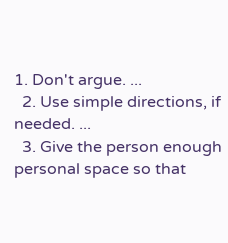1. Don't argue. ...
  2. Use simple directions, if needed. ...
  3. Give the person enough personal space so that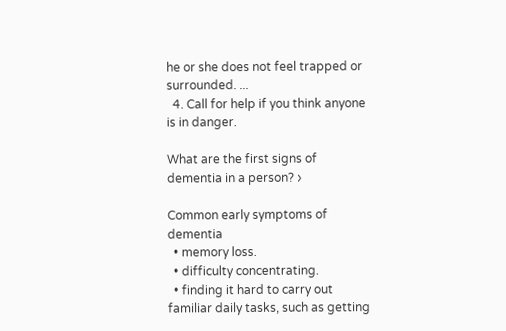he or she does not feel trapped or surrounded. ...
  4. Call for help if you think anyone is in danger.

What are the first signs of dementia in a person? ›

Common early symptoms of dementia
  • memory loss.
  • difficulty concentrating.
  • finding it hard to carry out familiar daily tasks, such as getting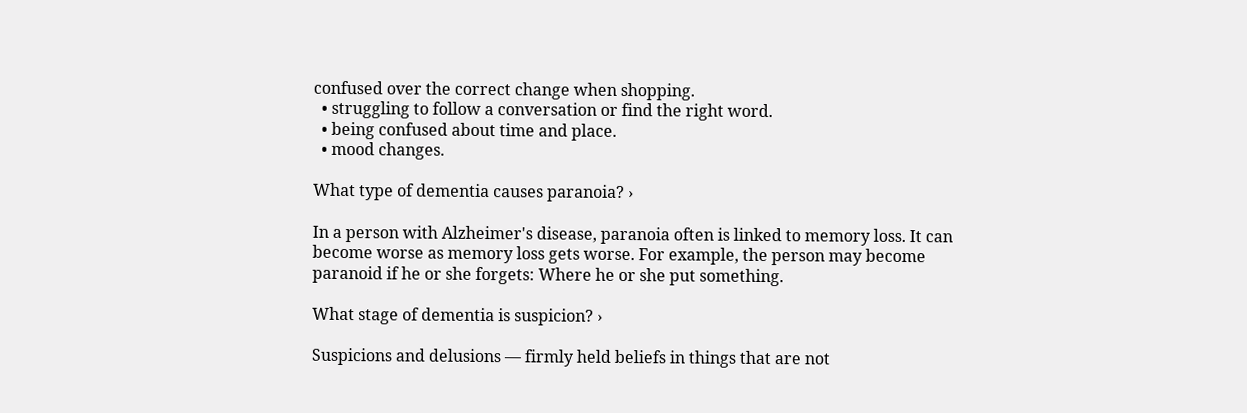confused over the correct change when shopping.
  • struggling to follow a conversation or find the right word.
  • being confused about time and place.
  • mood changes.

What type of dementia causes paranoia? ›

In a person with Alzheimer's disease, paranoia often is linked to memory loss. It can become worse as memory loss gets worse. For example, the person may become paranoid if he or she forgets: Where he or she put something.

What stage of dementia is suspicion? ›

Suspicions and delusions — firmly held beliefs in things that are not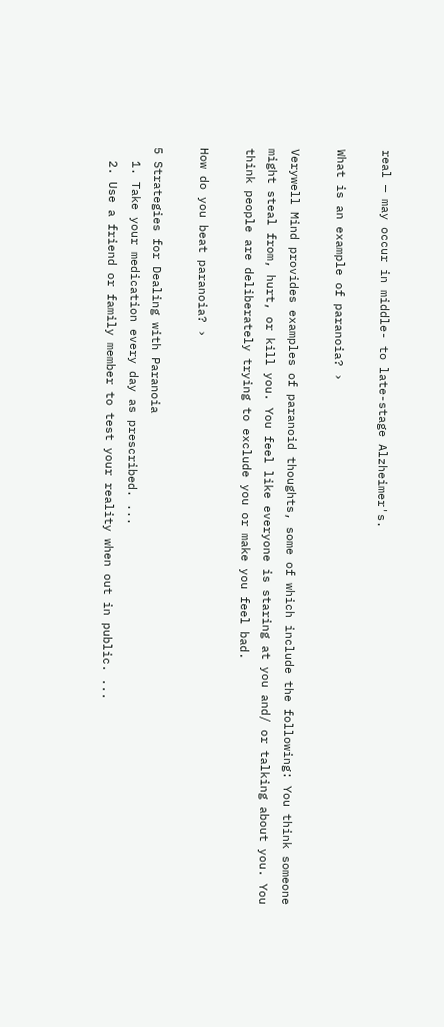real — may occur in middle- to late-stage Alzheimer's.

What is an example of paranoia? ›

Verywell Mind provides examples of paranoid thoughts, some of which include the following: You think someone might steal from, hurt, or kill you. You feel like everyone is staring at you and/ or talking about you. You think people are deliberately trying to exclude you or make you feel bad.

How do you beat paranoia? ›

5 Strategies for Dealing with Paranoia
  1. Take your medication every day as prescribed. ...
  2. Use a friend or family member to test your reality when out in public. ...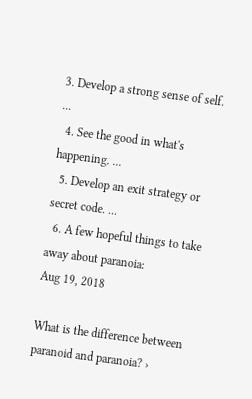3. Develop a strong sense of self. ...
  4. See the good in what's happening. ...
  5. Develop an exit strategy or secret code. ...
  6. A few hopeful things to take away about paranoia:
Aug 19, 2018

What is the difference between paranoid and paranoia? ›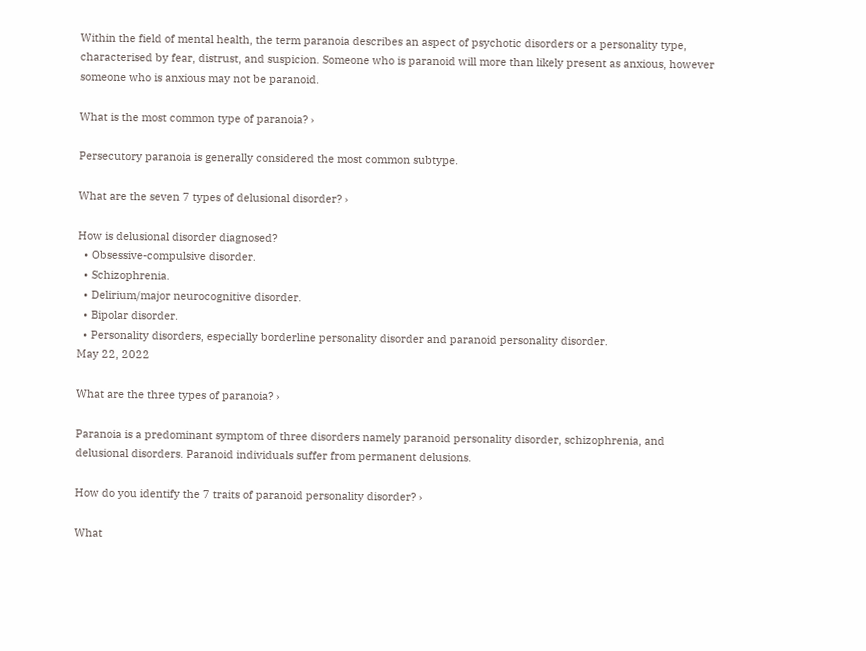Within the field of mental health, the term paranoia describes an aspect of psychotic disorders or a personality type, characterised by fear, distrust, and suspicion. Someone who is paranoid will more than likely present as anxious, however someone who is anxious may not be paranoid.

What is the most common type of paranoia? ›

Persecutory paranoia is generally considered the most common subtype.

What are the seven 7 types of delusional disorder? ›

How is delusional disorder diagnosed?
  • Obsessive-compulsive disorder.
  • Schizophrenia.
  • Delirium/major neurocognitive disorder.
  • Bipolar disorder.
  • Personality disorders, especially borderline personality disorder and paranoid personality disorder.
May 22, 2022

What are the three types of paranoia? ›

Paranoia is a predominant symptom of three disorders namely paranoid personality disorder, schizophrenia, and delusional disorders. Paranoid individuals suffer from permanent delusions.

How do you identify the 7 traits of paranoid personality disorder? ›

What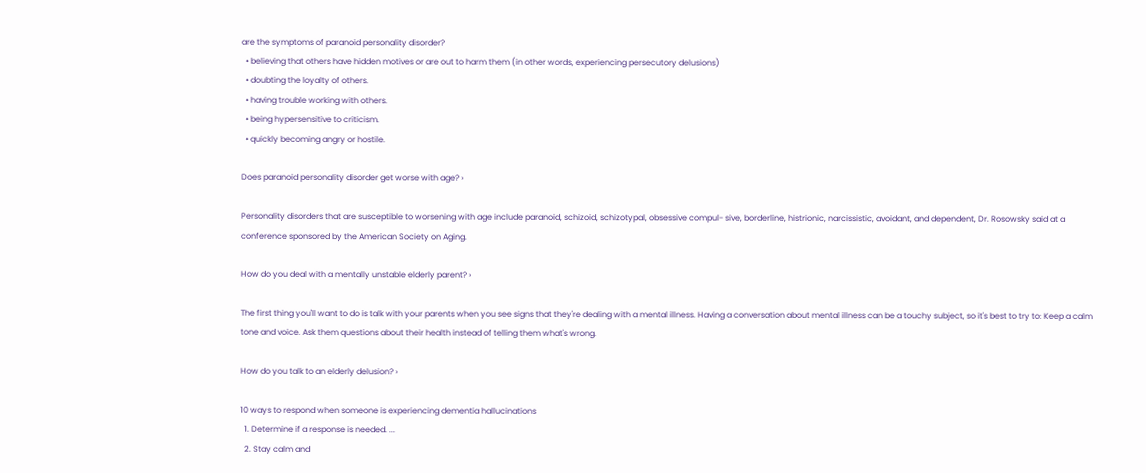are the symptoms of paranoid personality disorder?
  • believing that others have hidden motives or are out to harm them (in other words, experiencing persecutory delusions)
  • doubting the loyalty of others.
  • having trouble working with others.
  • being hypersensitive to criticism.
  • quickly becoming angry or hostile.

Does paranoid personality disorder get worse with age? ›

Personality disorders that are susceptible to worsening with age include paranoid, schizoid, schizotypal, obsessive compul- sive, borderline, histrionic, narcissistic, avoidant, and dependent, Dr. Rosowsky said at a conference sponsored by the American Society on Aging.

How do you deal with a mentally unstable elderly parent? ›

The first thing you'll want to do is talk with your parents when you see signs that they're dealing with a mental illness. Having a conversation about mental illness can be a touchy subject, so it's best to try to: Keep a calm tone and voice. Ask them questions about their health instead of telling them what's wrong.

How do you talk to an elderly delusion? ›

10 ways to respond when someone is experiencing dementia hallucinations
  1. Determine if a response is needed. ...
  2. Stay calm and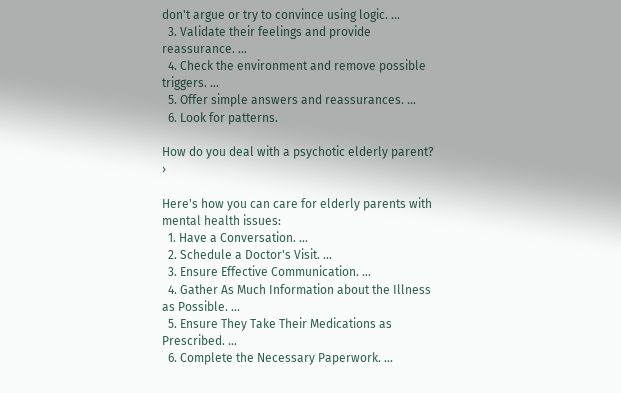don't argue or try to convince using logic. ...
  3. Validate their feelings and provide reassurance. ...
  4. Check the environment and remove possible triggers. ...
  5. Offer simple answers and reassurances. ...
  6. Look for patterns.

How do you deal with a psychotic elderly parent? ›

Here's how you can care for elderly parents with mental health issues:
  1. Have a Conversation. ...
  2. Schedule a Doctor's Visit. ...
  3. Ensure Effective Communication. ...
  4. Gather As Much Information about the Illness as Possible. ...
  5. Ensure They Take Their Medications as Prescribed. ...
  6. Complete the Necessary Paperwork. ...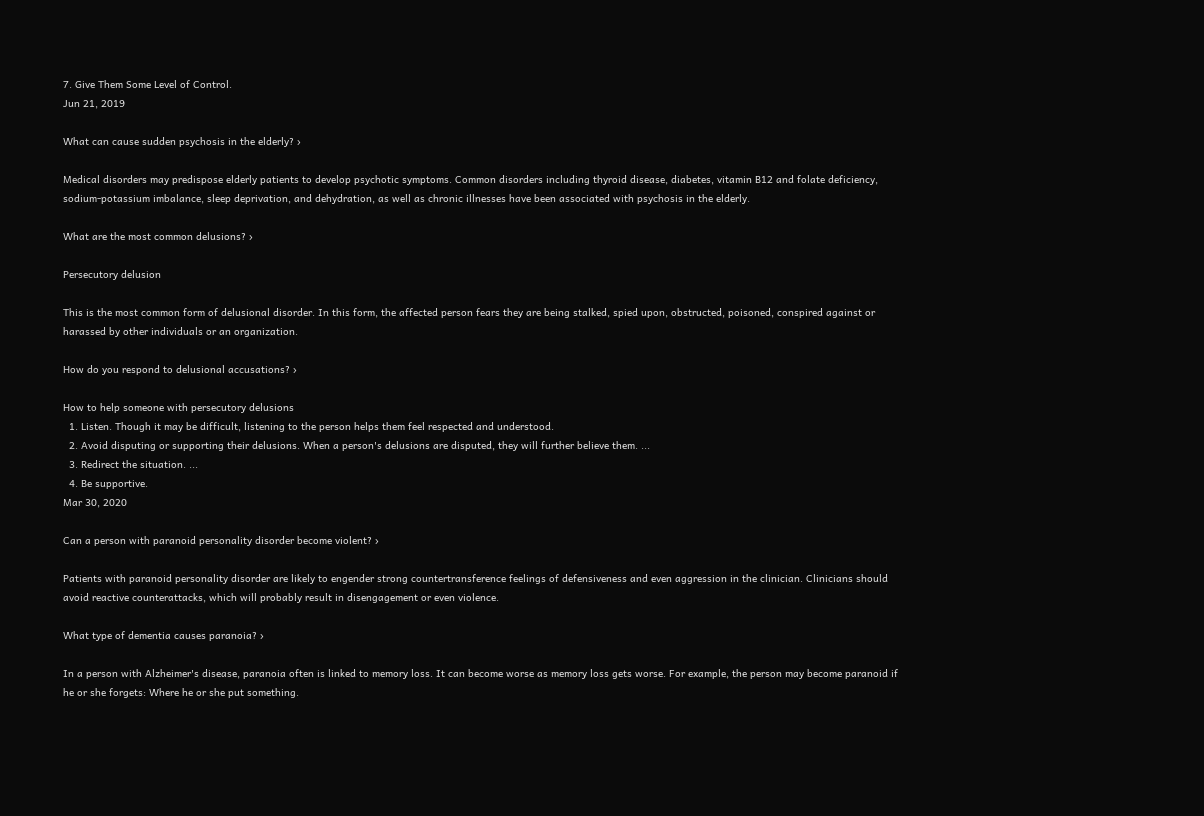7. Give Them Some Level of Control.
Jun 21, 2019

What can cause sudden psychosis in the elderly? ›

Medical disorders may predispose elderly patients to develop psychotic symptoms. Common disorders including thyroid disease, diabetes, vitamin B12 and folate deficiency, sodium-potassium imbalance, sleep deprivation, and dehydration, as well as chronic illnesses have been associated with psychosis in the elderly.

What are the most common delusions? ›

Persecutory delusion

This is the most common form of delusional disorder. In this form, the affected person fears they are being stalked, spied upon, obstructed, poisoned, conspired against or harassed by other individuals or an organization.

How do you respond to delusional accusations? ›

How to help someone with persecutory delusions
  1. Listen. Though it may be difficult, listening to the person helps them feel respected and understood.
  2. Avoid disputing or supporting their delusions. When a person's delusions are disputed, they will further believe them. ...
  3. Redirect the situation. ...
  4. Be supportive.
Mar 30, 2020

Can a person with paranoid personality disorder become violent? ›

Patients with paranoid personality disorder are likely to engender strong countertransference feelings of defensiveness and even aggression in the clinician. Clinicians should avoid reactive counterattacks, which will probably result in disengagement or even violence.

What type of dementia causes paranoia? ›

In a person with Alzheimer's disease, paranoia often is linked to memory loss. It can become worse as memory loss gets worse. For example, the person may become paranoid if he or she forgets: Where he or she put something.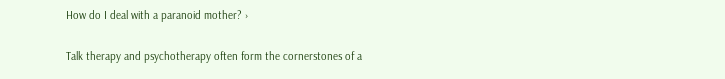How do I deal with a paranoid mother? ›

Talk therapy and psychotherapy often form the cornerstones of a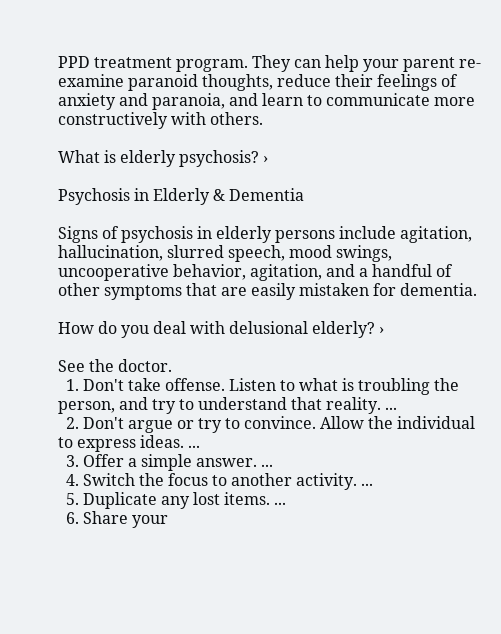PPD treatment program. They can help your parent re-examine paranoid thoughts, reduce their feelings of anxiety and paranoia, and learn to communicate more constructively with others.

What is elderly psychosis? ›

Psychosis in Elderly & Dementia

Signs of psychosis in elderly persons include agitation, hallucination, slurred speech, mood swings, uncooperative behavior, agitation, and a handful of other symptoms that are easily mistaken for dementia.

How do you deal with delusional elderly? ›

See the doctor.
  1. Don't take offense. Listen to what is troubling the person, and try to understand that reality. ...
  2. Don't argue or try to convince. Allow the individual to express ideas. ...
  3. Offer a simple answer. ...
  4. Switch the focus to another activity. ...
  5. Duplicate any lost items. ...
  6. Share your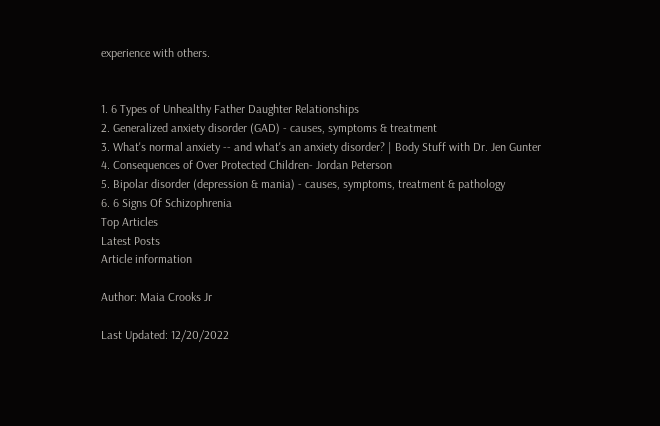experience with others.


1. 6 Types of Unhealthy Father Daughter Relationships
2. Generalized anxiety disorder (GAD) - causes, symptoms & treatment
3. What's normal anxiety -- and what's an anxiety disorder? | Body Stuff with Dr. Jen Gunter
4. Consequences of Over Protected Children- Jordan Peterson
5. Bipolar disorder (depression & mania) - causes, symptoms, treatment & pathology
6. 6 Signs Of Schizophrenia
Top Articles
Latest Posts
Article information

Author: Maia Crooks Jr

Last Updated: 12/20/2022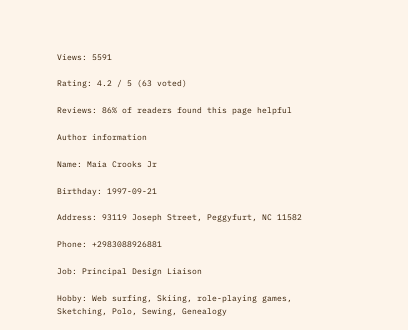Views: 5591

Rating: 4.2 / 5 (63 voted)

Reviews: 86% of readers found this page helpful

Author information

Name: Maia Crooks Jr

Birthday: 1997-09-21

Address: 93119 Joseph Street, Peggyfurt, NC 11582

Phone: +2983088926881

Job: Principal Design Liaison

Hobby: Web surfing, Skiing, role-playing games, Sketching, Polo, Sewing, Genealogy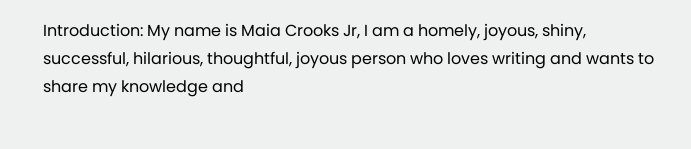Introduction: My name is Maia Crooks Jr, I am a homely, joyous, shiny, successful, hilarious, thoughtful, joyous person who loves writing and wants to share my knowledge and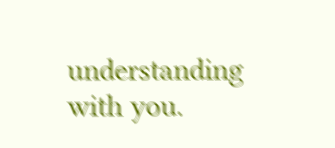understanding with you.